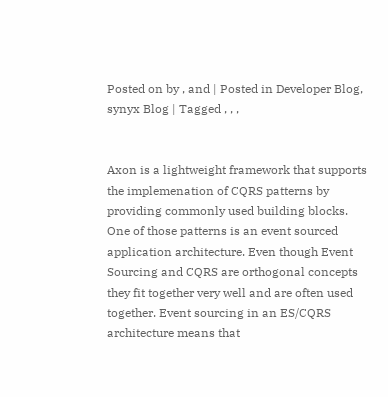Posted on by , and | Posted in Developer Blog, synyx Blog | Tagged , , ,


Axon is a lightweight framework that supports the implemenation of CQRS patterns by providing commonly used building blocks. One of those patterns is an event sourced application architecture. Even though Event Sourcing and CQRS are orthogonal concepts they fit together very well and are often used together. Event sourcing in an ES/CQRS architecture means that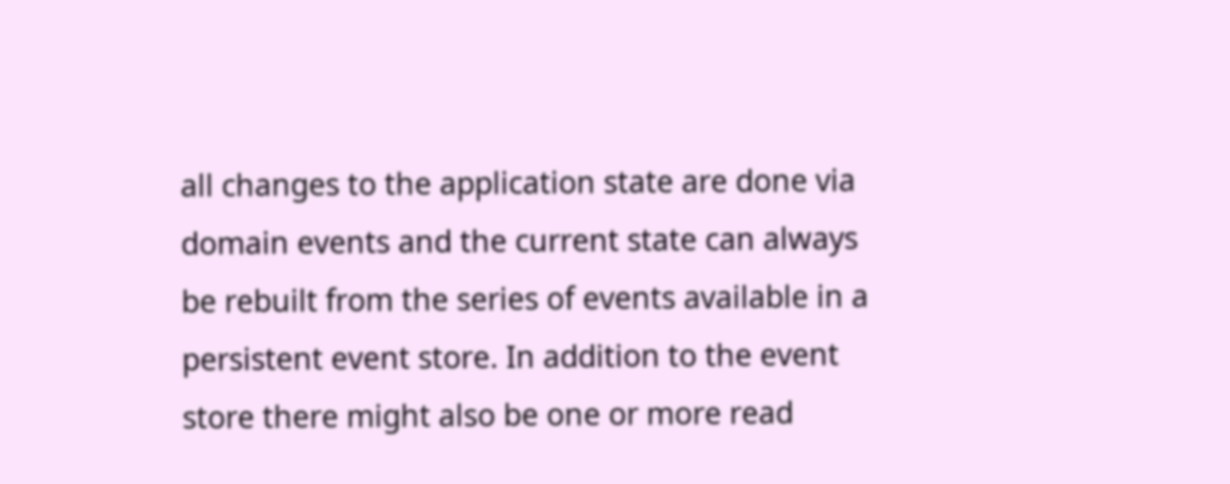all changes to the application state are done via domain events and the current state can always be rebuilt from the series of events available in a persistent event store. In addition to the event store there might also be one or more read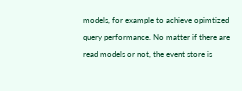models, for example to achieve opimtized query performance. No matter if there are read models or not, the event store is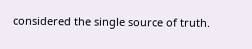considered the single source of truth.